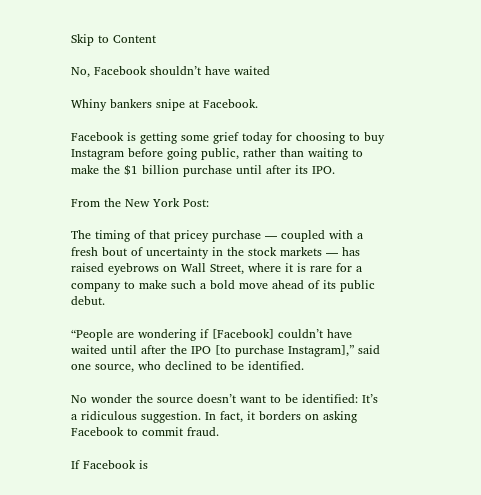Skip to Content

No, Facebook shouldn’t have waited

Whiny bankers snipe at Facebook.

Facebook is getting some grief today for choosing to buy Instagram before going public, rather than waiting to make the $1 billion purchase until after its IPO.

From the New York Post:

The timing of that pricey purchase — coupled with a fresh bout of uncertainty in the stock markets — has raised eyebrows on Wall Street, where it is rare for a company to make such a bold move ahead of its public debut.

“People are wondering if [Facebook] couldn’t have waited until after the IPO [to purchase Instagram],” said one source, who declined to be identified.

No wonder the source doesn’t want to be identified: It’s a ridiculous suggestion. In fact, it borders on asking Facebook to commit fraud.

If Facebook is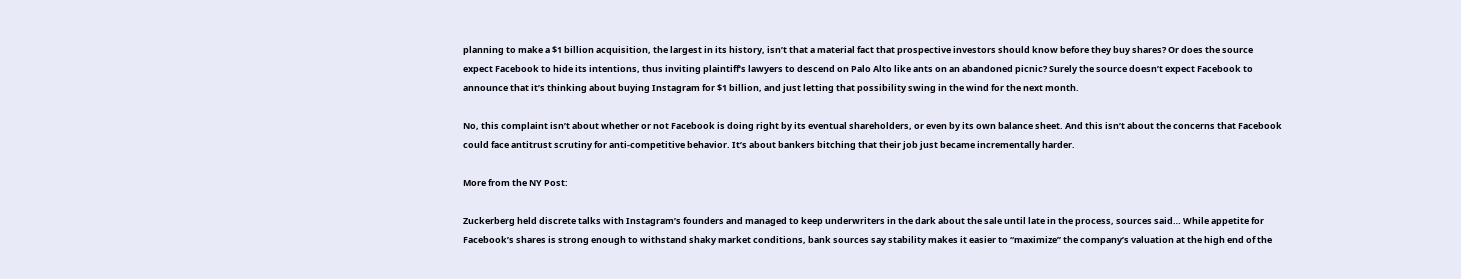planning to make a $1 billion acquisition, the largest in its history, isn’t that a material fact that prospective investors should know before they buy shares? Or does the source expect Facebook to hide its intentions, thus inviting plaintiff’s lawyers to descend on Palo Alto like ants on an abandoned picnic? Surely the source doesn’t expect Facebook to announce that it’s thinking about buying Instagram for $1 billion, and just letting that possibility swing in the wind for the next month.

No, this complaint isn’t about whether or not Facebook is doing right by its eventual shareholders, or even by its own balance sheet. And this isn’t about the concerns that Facebook could face antitrust scrutiny for anti-competitive behavior. It’s about bankers bitching that their job just became incrementally harder.

More from the NY Post:

Zuckerberg held discrete talks with Instagram’s founders and managed to keep underwriters in the dark about the sale until late in the process, sources said… While appetite for Facebook’s shares is strong enough to withstand shaky market conditions, bank sources say stability makes it easier to “maximize” the company’s valuation at the high end of the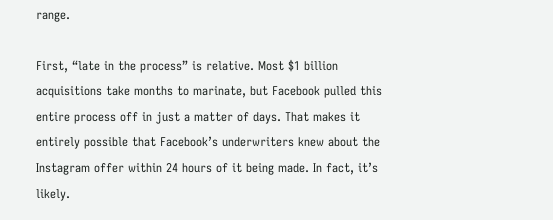range.

First, “late in the process” is relative. Most $1 billion acquisitions take months to marinate, but Facebook pulled this entire process off in just a matter of days. That makes it entirely possible that Facebook’s underwriters knew about the Instagram offer within 24 hours of it being made. In fact, it’s likely.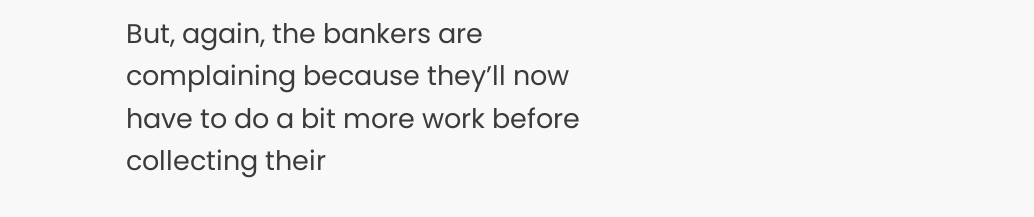But, again, the bankers are complaining because they’ll now have to do a bit more work before collecting their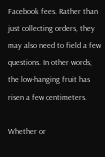Facebook fees. Rather than just collecting orders, they may also need to field a few questions. In other words, the low-hanging fruit has risen a few centimeters.

Whether or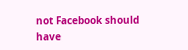not Facebook should have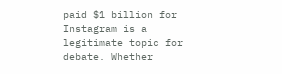paid $1 billion for Instagram is a legitimate topic for debate. Whether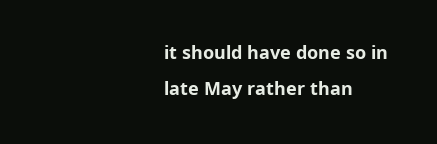it should have done so in late May rather than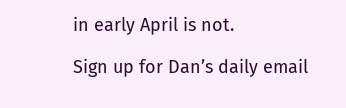in early April is not.

Sign up for Dan’s daily email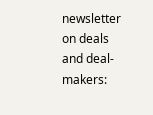newsletter on deals and deal-makers: